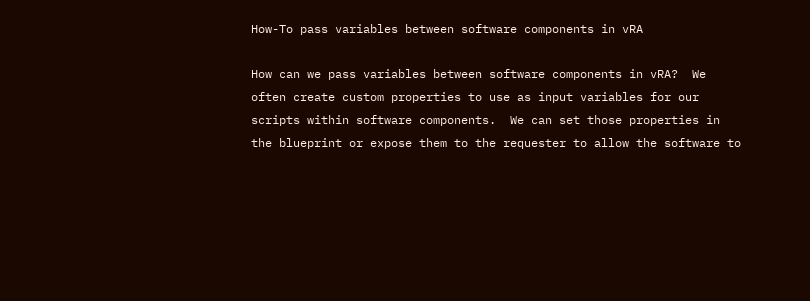How-To pass variables between software components in vRA

How can we pass variables between software components in vRA?  We often create custom properties to use as input variables for our scripts within software components.  We can set those properties in the blueprint or expose them to the requester to allow the software to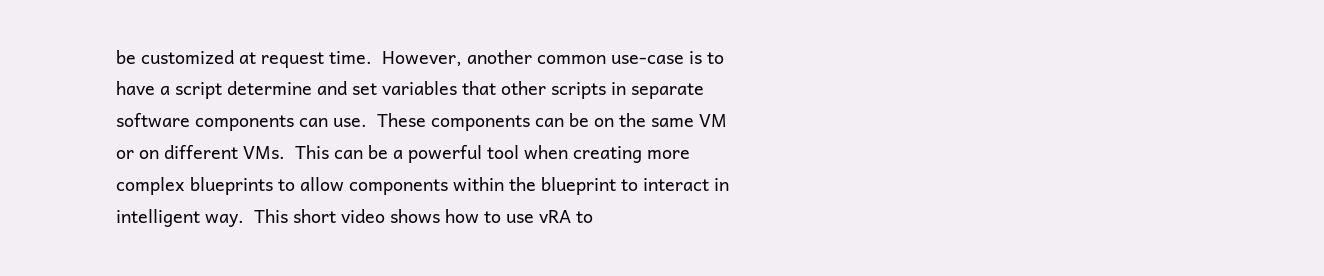be customized at request time.  However, another common use-case is to have a script determine and set variables that other scripts in separate software components can use.  These components can be on the same VM or on different VMs.  This can be a powerful tool when creating more complex blueprints to allow components within the blueprint to interact in intelligent way.  This short video shows how to use vRA to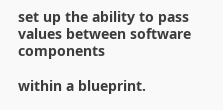set up the ability to pass values between software components

within a blueprint.